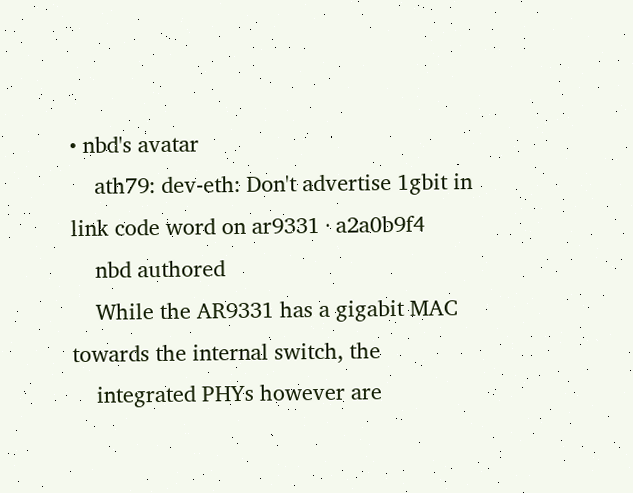• nbd's avatar
    ath79: dev-eth: Don't advertise 1gbit in link code word on ar9331 · a2a0b9f4
    nbd authored
    While the AR9331 has a gigabit MAC towards the internal switch, the
    integrated PHYs however are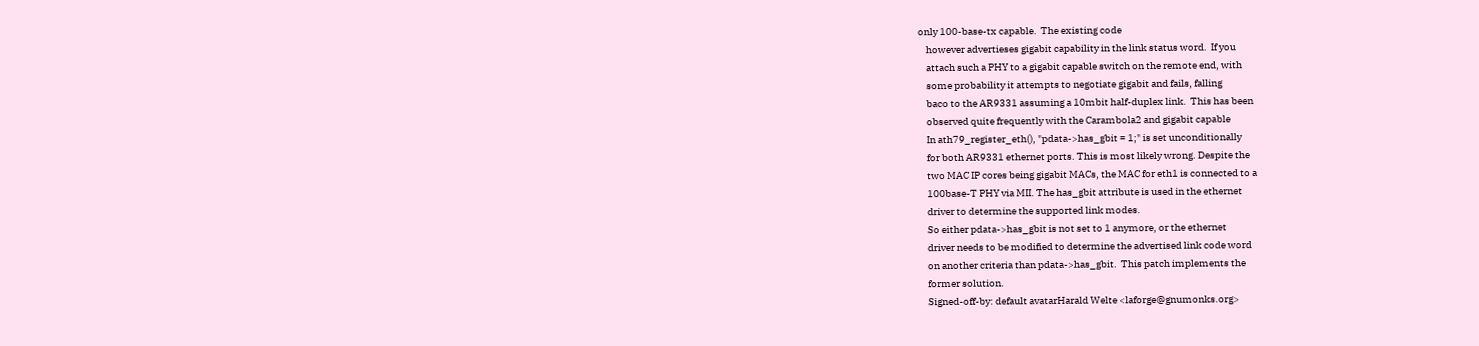only 100-base-tx capable.  The existing code
    however advertieses gigabit capability in the link status word.  If you
    attach such a PHY to a gigabit capable switch on the remote end, with
    some probability it attempts to negotiate gigabit and fails, falling
    baco to the AR9331 assuming a 10mbit half-duplex link.  This has been
    observed quite frequently with the Carambola2 and gigabit capable
    In ath79_register_eth(), "pdata->has_gbit = 1;" is set unconditionally
    for both AR9331 ethernet ports. This is most likely wrong. Despite the
    two MAC IP cores being gigabit MACs, the MAC for eth1 is connected to a
    100base-T PHY via MII. The has_gbit attribute is used in the ethernet
    driver to determine the supported link modes.
    So either pdata->has_gbit is not set to 1 anymore, or the ethernet
    driver needs to be modified to determine the advertised link code word
    on another criteria than pdata->has_gbit.  This patch implements the
    former solution.
    Signed-off-by: default avatarHarald Welte <laforge@gnumonks.org>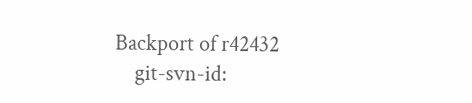Backport of r42432
    git-svn-id: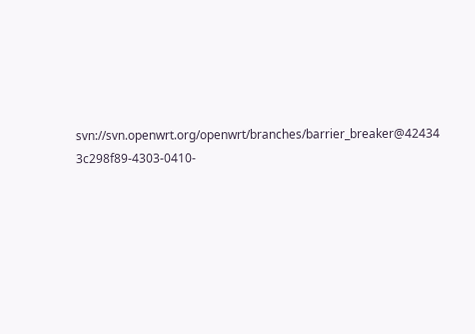svn://svn.openwrt.org/openwrt/branches/barrier_breaker@42434 3c298f89-4303-0410-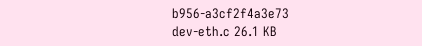b956-a3cf2f4a3e73
dev-eth.c 26.1 KB